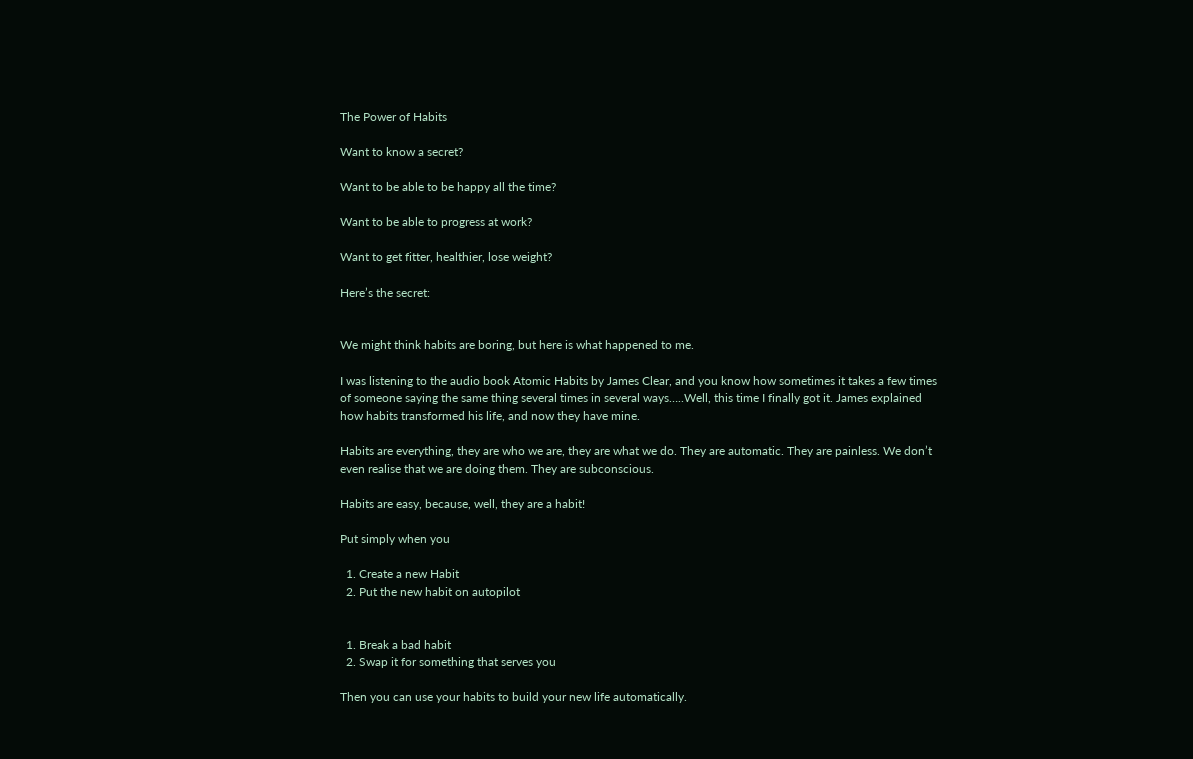The Power of Habits

Want to know a secret?

Want to be able to be happy all the time?

Want to be able to progress at work?

Want to get fitter, healthier, lose weight?

Here’s the secret:


We might think habits are boring, but here is what happened to me.

I was listening to the audio book Atomic Habits by James Clear, and you know how sometimes it takes a few times of someone saying the same thing several times in several ways…..Well, this time I finally got it. James explained how habits transformed his life, and now they have mine.

Habits are everything, they are who we are, they are what we do. They are automatic. They are painless. We don’t even realise that we are doing them. They are subconscious.

Habits are easy, because, well, they are a habit!

Put simply when you

  1. Create a new Habit
  2. Put the new habit on autopilot


  1. Break a bad habit
  2. Swap it for something that serves you

Then you can use your habits to build your new life automatically.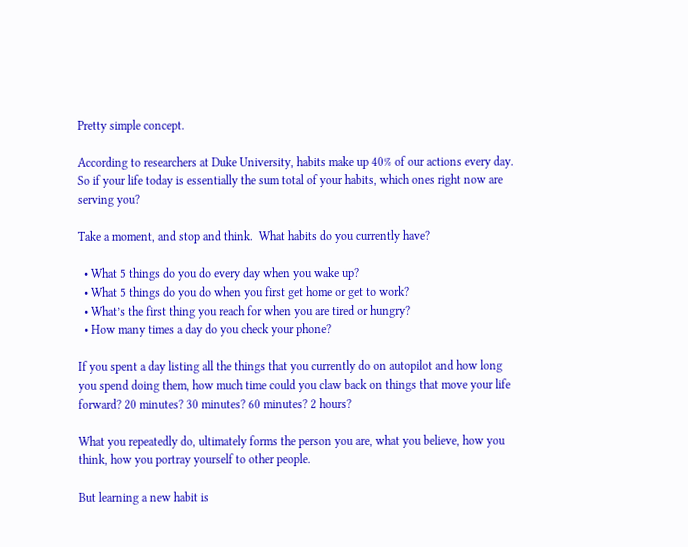Pretty simple concept.

According to researchers at Duke University, habits make up 40% of our actions every day. So if your life today is essentially the sum total of your habits, which ones right now are serving you?

Take a moment, and stop and think.  What habits do you currently have?

  • What 5 things do you do every day when you wake up?
  • What 5 things do you do when you first get home or get to work?
  • What’s the first thing you reach for when you are tired or hungry?
  • How many times a day do you check your phone?

If you spent a day listing all the things that you currently do on autopilot and how long you spend doing them, how much time could you claw back on things that move your life forward? 20 minutes? 30 minutes? 60 minutes? 2 hours?

What you repeatedly do, ultimately forms the person you are, what you believe, how you think, how you portray yourself to other people.

But learning a new habit is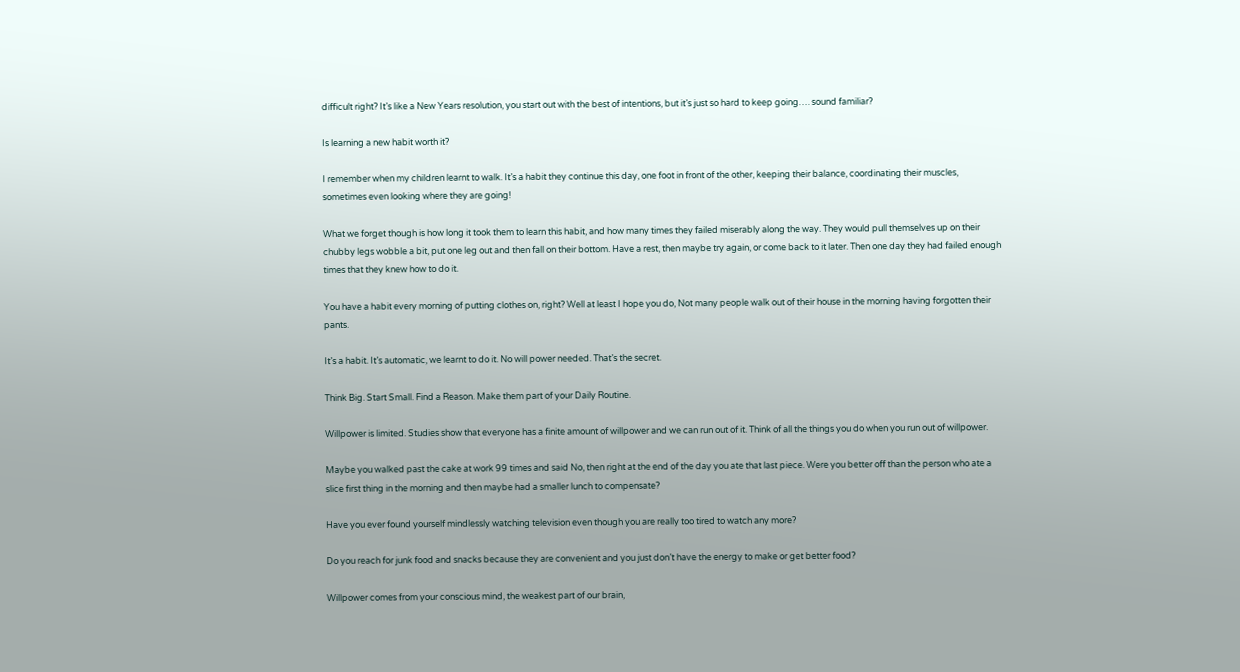difficult right? It’s like a New Years resolution, you start out with the best of intentions, but it’s just so hard to keep going…. sound familiar?

Is learning a new habit worth it?

I remember when my children learnt to walk. It’s a habit they continue this day, one foot in front of the other, keeping their balance, coordinating their muscles, sometimes even looking where they are going!

What we forget though is how long it took them to learn this habit, and how many times they failed miserably along the way. They would pull themselves up on their chubby legs wobble a bit, put one leg out and then fall on their bottom. Have a rest, then maybe try again, or come back to it later. Then one day they had failed enough times that they knew how to do it.

You have a habit every morning of putting clothes on, right? Well at least I hope you do, Not many people walk out of their house in the morning having forgotten their pants.

It’s a habit. It’s automatic, we learnt to do it. No will power needed. That’s the secret.

Think Big. Start Small. Find a Reason. Make them part of your Daily Routine.

Willpower is limited. Studies show that everyone has a finite amount of willpower and we can run out of it. Think of all the things you do when you run out of willpower.

Maybe you walked past the cake at work 99 times and said No, then right at the end of the day you ate that last piece. Were you better off than the person who ate a slice first thing in the morning and then maybe had a smaller lunch to compensate?

Have you ever found yourself mindlessly watching television even though you are really too tired to watch any more?

Do you reach for junk food and snacks because they are convenient and you just don’t have the energy to make or get better food?

Willpower comes from your conscious mind, the weakest part of our brain,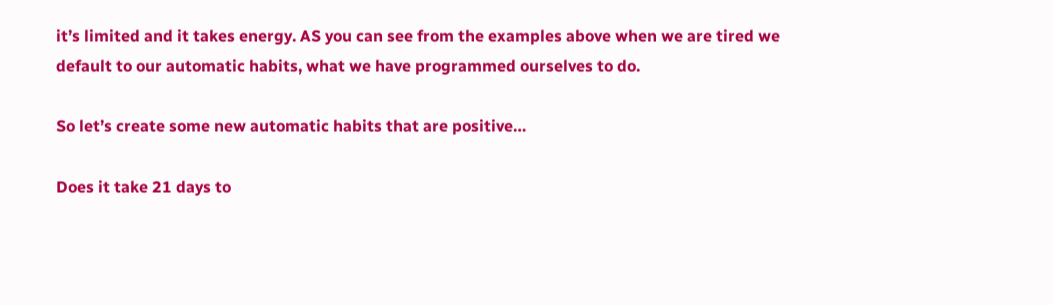it’s limited and it takes energy. AS you can see from the examples above when we are tired we default to our automatic habits, what we have programmed ourselves to do.

So let’s create some new automatic habits that are positive…

Does it take 21 days to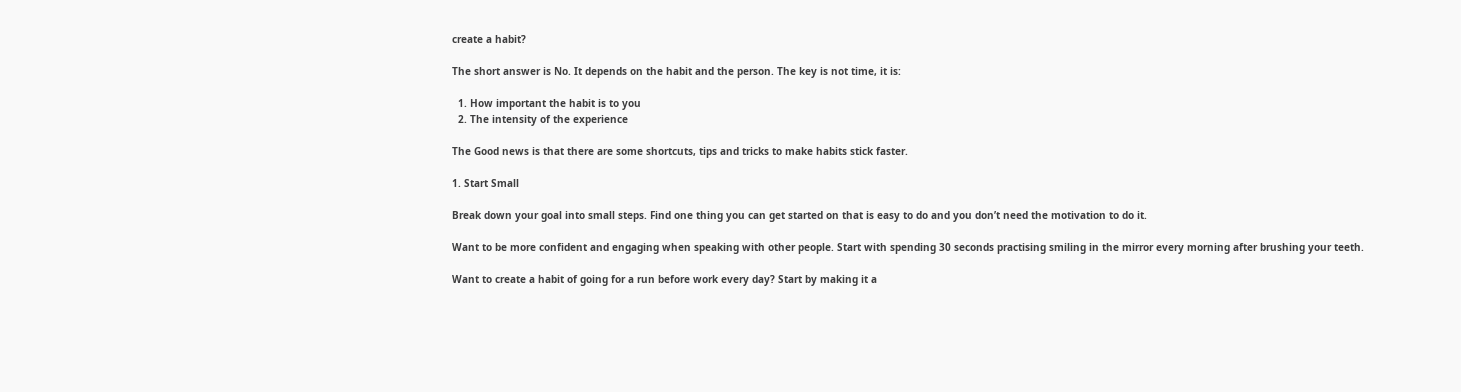create a habit?

The short answer is No. It depends on the habit and the person. The key is not time, it is:

  1. How important the habit is to you
  2. The intensity of the experience

The Good news is that there are some shortcuts, tips and tricks to make habits stick faster.

1. Start Small

Break down your goal into small steps. Find one thing you can get started on that is easy to do and you don’t need the motivation to do it.

Want to be more confident and engaging when speaking with other people. Start with spending 30 seconds practising smiling in the mirror every morning after brushing your teeth.

Want to create a habit of going for a run before work every day? Start by making it a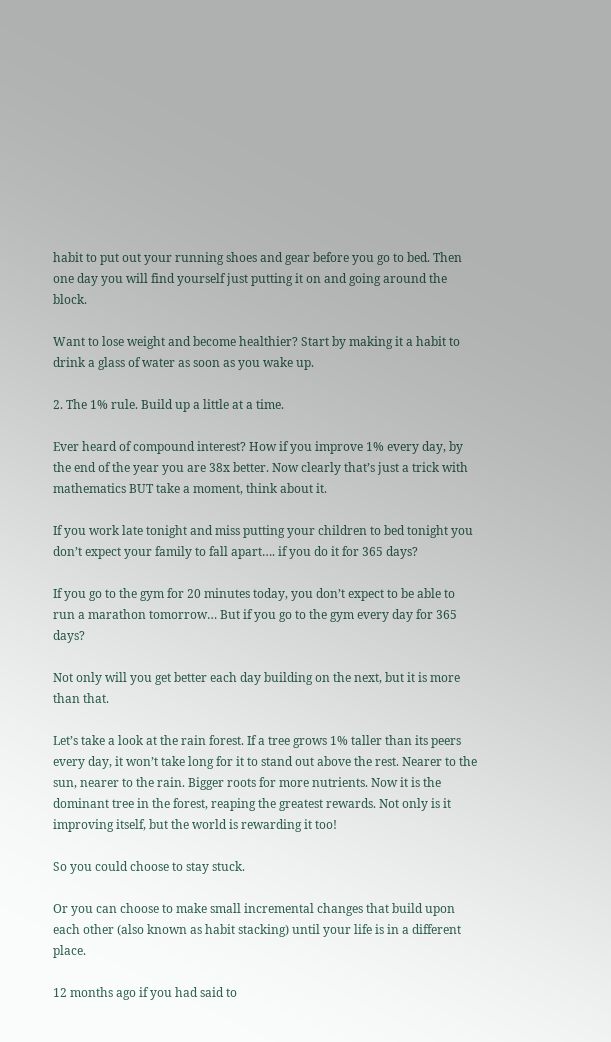habit to put out your running shoes and gear before you go to bed. Then one day you will find yourself just putting it on and going around the block.

Want to lose weight and become healthier? Start by making it a habit to drink a glass of water as soon as you wake up.

2. The 1% rule. Build up a little at a time.

Ever heard of compound interest? How if you improve 1% every day, by the end of the year you are 38x better. Now clearly that’s just a trick with mathematics BUT take a moment, think about it.

If you work late tonight and miss putting your children to bed tonight you don’t expect your family to fall apart…. if you do it for 365 days?

If you go to the gym for 20 minutes today, you don’t expect to be able to run a marathon tomorrow… But if you go to the gym every day for 365 days?

Not only will you get better each day building on the next, but it is more than that.

Let’s take a look at the rain forest. If a tree grows 1% taller than its peers every day, it won’t take long for it to stand out above the rest. Nearer to the sun, nearer to the rain. Bigger roots for more nutrients. Now it is the dominant tree in the forest, reaping the greatest rewards. Not only is it improving itself, but the world is rewarding it too!

So you could choose to stay stuck.

Or you can choose to make small incremental changes that build upon each other (also known as habit stacking) until your life is in a different place.

12 months ago if you had said to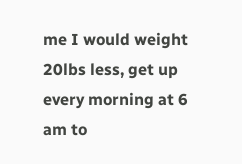me I would weight 20lbs less, get up every morning at 6 am to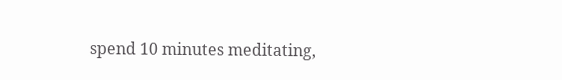spend 10 minutes meditating,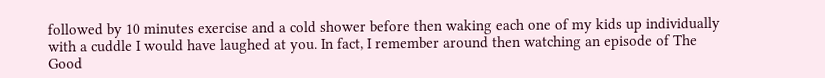followed by 10 minutes exercise and a cold shower before then waking each one of my kids up individually with a cuddle I would have laughed at you. In fact, I remember around then watching an episode of The Good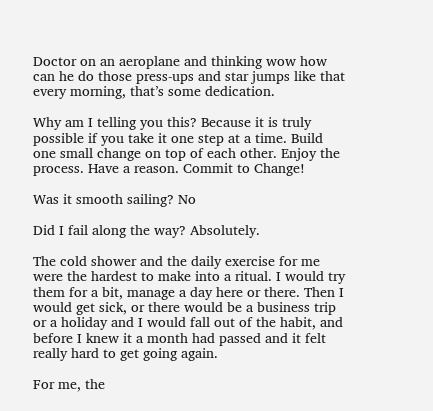Doctor on an aeroplane and thinking wow how can he do those press-ups and star jumps like that every morning, that’s some dedication.

Why am I telling you this? Because it is truly possible if you take it one step at a time. Build one small change on top of each other. Enjoy the process. Have a reason. Commit to Change!

Was it smooth sailing? No

Did I fail along the way? Absolutely.

The cold shower and the daily exercise for me were the hardest to make into a ritual. I would try them for a bit, manage a day here or there. Then I would get sick, or there would be a business trip or a holiday and I would fall out of the habit, and before I knew it a month had passed and it felt really hard to get going again.

For me, the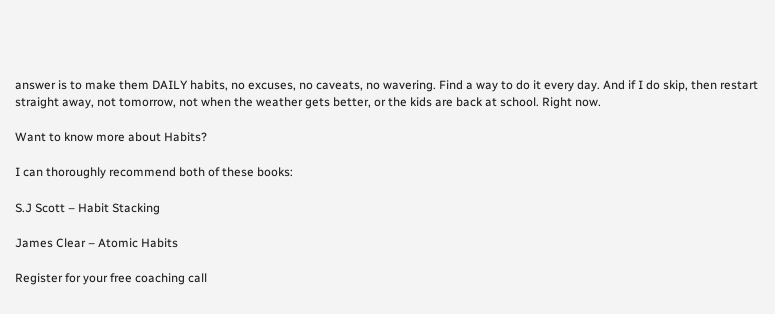answer is to make them DAILY habits, no excuses, no caveats, no wavering. Find a way to do it every day. And if I do skip, then restart straight away, not tomorrow, not when the weather gets better, or the kids are back at school. Right now.

Want to know more about Habits?

I can thoroughly recommend both of these books:

S.J Scott – Habit Stacking

James Clear – Atomic Habits

Register for your free coaching call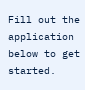Fill out the application below to get started.